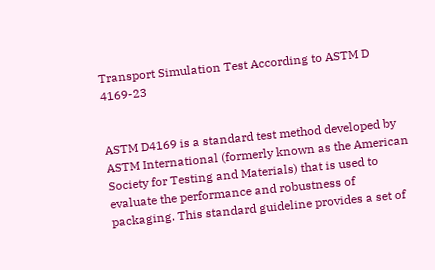Transport Simulation Test According to ASTM D 4169-23


ASTM D4169 is a standard test method developed by ASTM International (formerly known as the American Society for Testing and Materials) that is used to evaluate the performance and robustness of packaging. This standard guideline provides a set of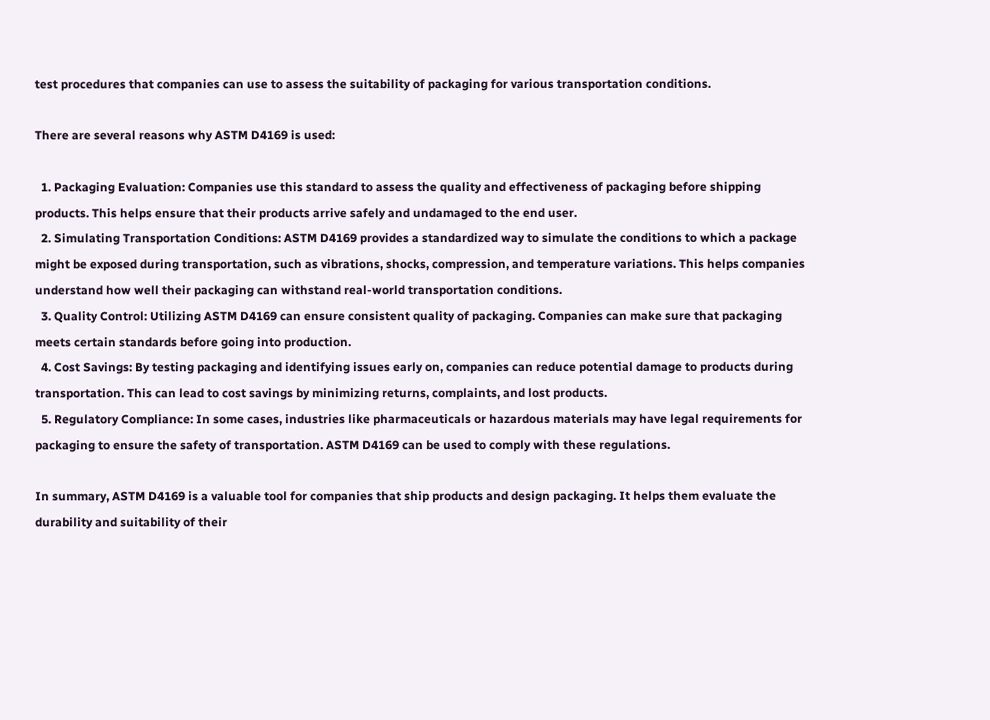test procedures that companies can use to assess the suitability of packaging for various transportation conditions.

There are several reasons why ASTM D4169 is used:

  1. Packaging Evaluation: Companies use this standard to assess the quality and effectiveness of packaging before shipping products. This helps ensure that their products arrive safely and undamaged to the end user.
  2. Simulating Transportation Conditions: ASTM D4169 provides a standardized way to simulate the conditions to which a package might be exposed during transportation, such as vibrations, shocks, compression, and temperature variations. This helps companies understand how well their packaging can withstand real-world transportation conditions.
  3. Quality Control: Utilizing ASTM D4169 can ensure consistent quality of packaging. Companies can make sure that packaging meets certain standards before going into production.
  4. Cost Savings: By testing packaging and identifying issues early on, companies can reduce potential damage to products during transportation. This can lead to cost savings by minimizing returns, complaints, and lost products.
  5. Regulatory Compliance: In some cases, industries like pharmaceuticals or hazardous materials may have legal requirements for packaging to ensure the safety of transportation. ASTM D4169 can be used to comply with these regulations.

In summary, ASTM D4169 is a valuable tool for companies that ship products and design packaging. It helps them evaluate the durability and suitability of their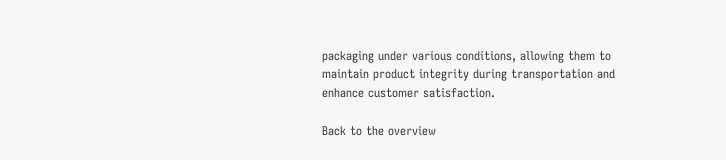packaging under various conditions, allowing them to maintain product integrity during transportation and enhance customer satisfaction.

Back to the overview